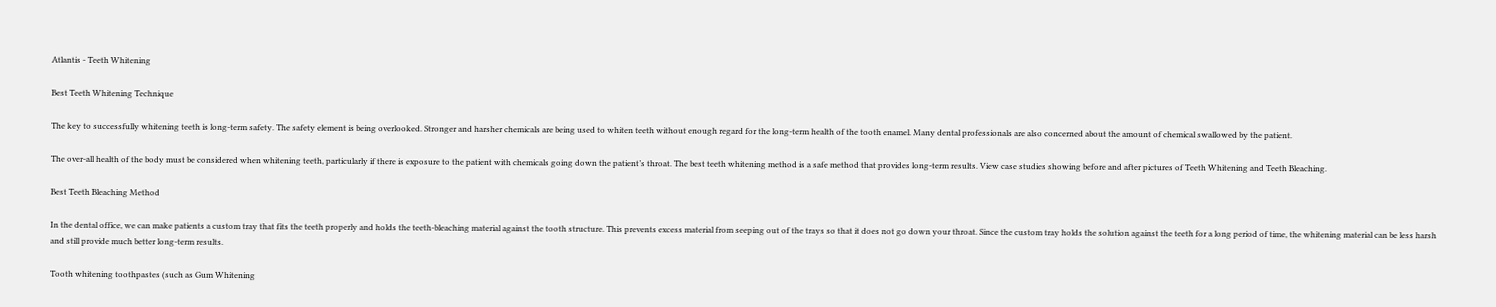Atlantis - Teeth Whitening

Best Teeth Whitening Technique

The key to successfully whitening teeth is long-term safety. The safety element is being overlooked. Stronger and harsher chemicals are being used to whiten teeth without enough regard for the long-term health of the tooth enamel. Many dental professionals are also concerned about the amount of chemical swallowed by the patient.

The over-all health of the body must be considered when whitening teeth, particularly if there is exposure to the patient with chemicals going down the patient’s throat. The best teeth whitening method is a safe method that provides long-term results. View case studies showing before and after pictures of Teeth Whitening and Teeth Bleaching.

Best Teeth Bleaching Method

In the dental office, we can make patients a custom tray that fits the teeth properly and holds the teeth-bleaching material against the tooth structure. This prevents excess material from seeping out of the trays so that it does not go down your throat. Since the custom tray holds the solution against the teeth for a long period of time, the whitening material can be less harsh and still provide much better long-term results.

Tooth whitening toothpastes (such as Gum Whitening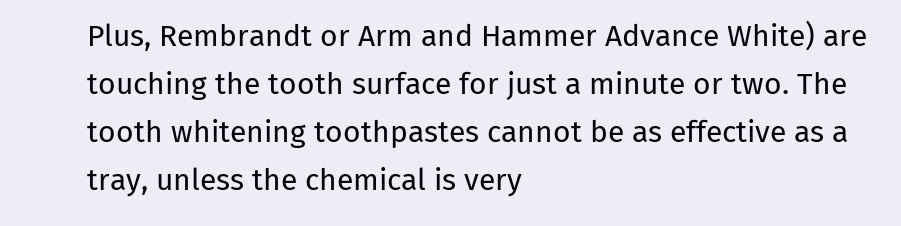Plus, Rembrandt or Arm and Hammer Advance White) are touching the tooth surface for just a minute or two. The tooth whitening toothpastes cannot be as effective as a tray, unless the chemical is very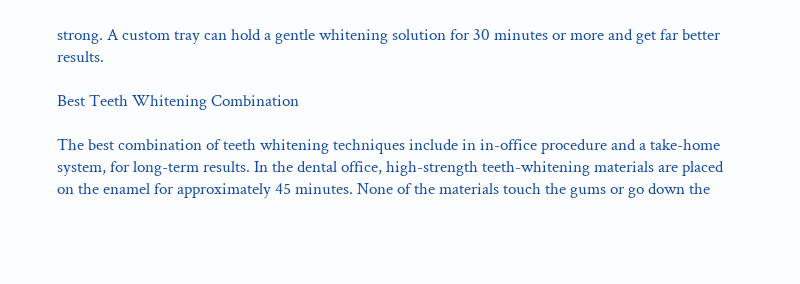strong. A custom tray can hold a gentle whitening solution for 30 minutes or more and get far better results.

Best Teeth Whitening Combination

The best combination of teeth whitening techniques include in in-office procedure and a take-home system, for long-term results. In the dental office, high-strength teeth-whitening materials are placed on the enamel for approximately 45 minutes. None of the materials touch the gums or go down the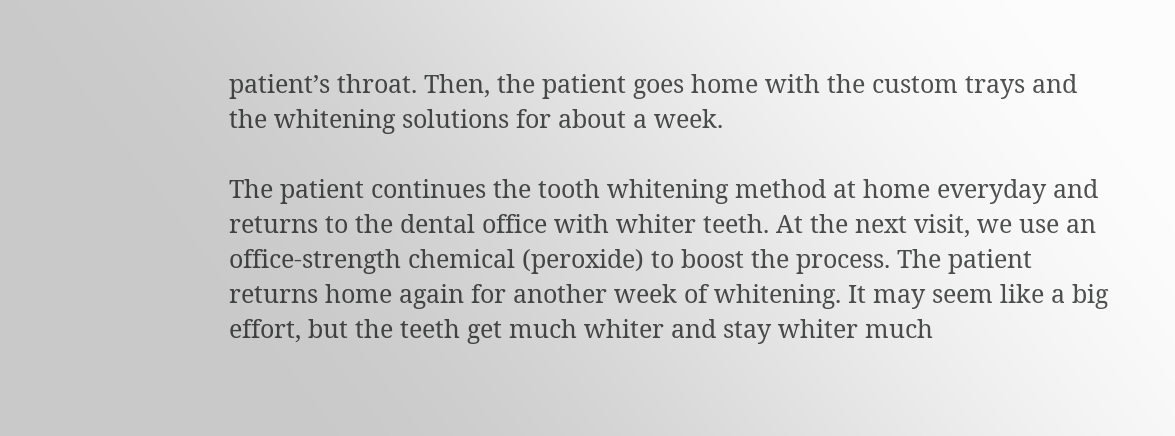patient’s throat. Then, the patient goes home with the custom trays and the whitening solutions for about a week.

The patient continues the tooth whitening method at home everyday and returns to the dental office with whiter teeth. At the next visit, we use an office-strength chemical (peroxide) to boost the process. The patient returns home again for another week of whitening. It may seem like a big effort, but the teeth get much whiter and stay whiter much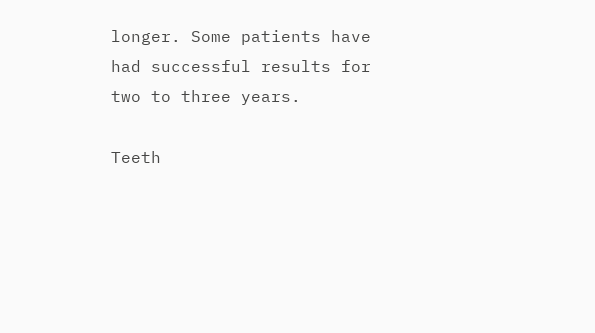longer. Some patients have had successful results for two to three years.

Teeth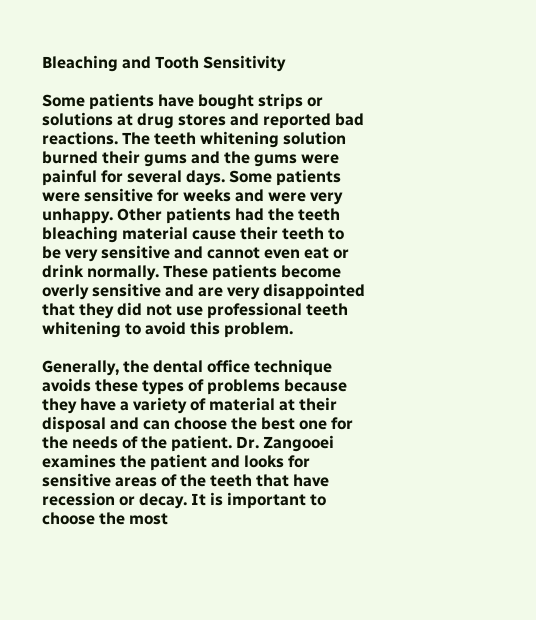Bleaching and Tooth Sensitivity

Some patients have bought strips or solutions at drug stores and reported bad reactions. The teeth whitening solution burned their gums and the gums were painful for several days. Some patients were sensitive for weeks and were very unhappy. Other patients had the teeth bleaching material cause their teeth to be very sensitive and cannot even eat or drink normally. These patients become overly sensitive and are very disappointed that they did not use professional teeth whitening to avoid this problem.

Generally, the dental office technique avoids these types of problems because they have a variety of material at their disposal and can choose the best one for the needs of the patient. Dr. Zangooei examines the patient and looks for sensitive areas of the teeth that have recession or decay. It is important to choose the most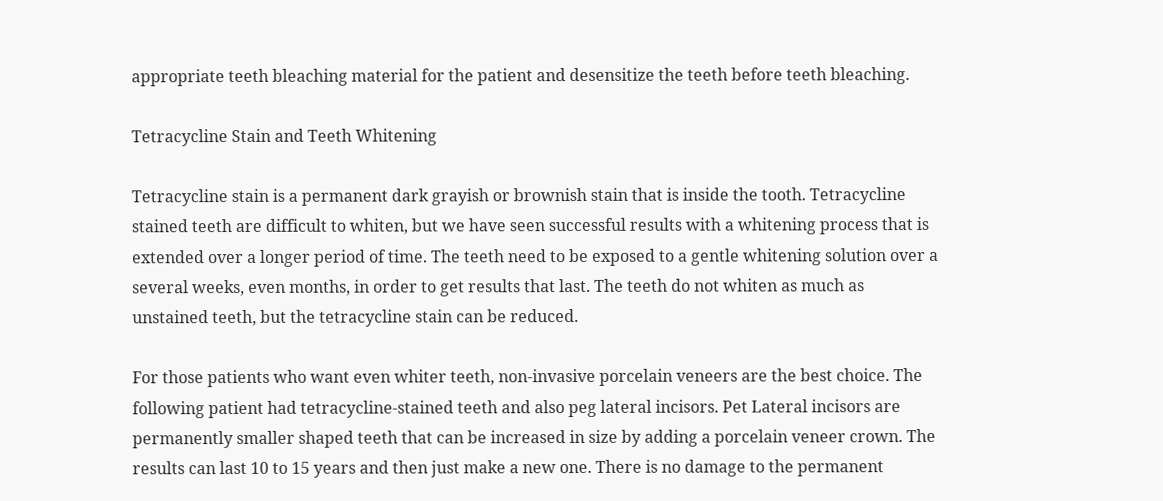appropriate teeth bleaching material for the patient and desensitize the teeth before teeth bleaching.

Tetracycline Stain and Teeth Whitening

Tetracycline stain is a permanent dark grayish or brownish stain that is inside the tooth. Tetracycline stained teeth are difficult to whiten, but we have seen successful results with a whitening process that is extended over a longer period of time. The teeth need to be exposed to a gentle whitening solution over a several weeks, even months, in order to get results that last. The teeth do not whiten as much as unstained teeth, but the tetracycline stain can be reduced.

For those patients who want even whiter teeth, non-invasive porcelain veneers are the best choice. The following patient had tetracycline-stained teeth and also peg lateral incisors. Pet Lateral incisors are permanently smaller shaped teeth that can be increased in size by adding a porcelain veneer crown. The results can last 10 to 15 years and then just make a new one. There is no damage to the permanent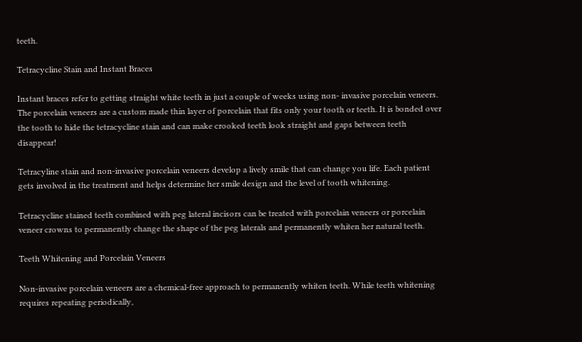teeth.

Tetracycline Stain and Instant Braces

Instant braces refer to getting straight white teeth in just a couple of weeks using non- invasive porcelain veneers. The porcelain veneers are a custom made thin layer of porcelain that fits only your tooth or teeth. It is bonded over the tooth to hide the tetracycline stain and can make crooked teeth look straight and gaps between teeth disappear!

Tetracyline stain and non-invasive porcelain veneers develop a lively smile that can change you life. Each patient gets involved in the treatment and helps determine her smile design and the level of tooth whitening.

Tetracycline stained teeth combined with peg lateral incisors can be treated with porcelain veneers or porcelain veneer crowns to permanently change the shape of the peg laterals and permanently whiten her natural teeth.

Teeth Whitening and Porcelain Veneers

Non-invasive porcelain veneers are a chemical-free approach to permanently whiten teeth. While teeth whitening requires repeating periodically,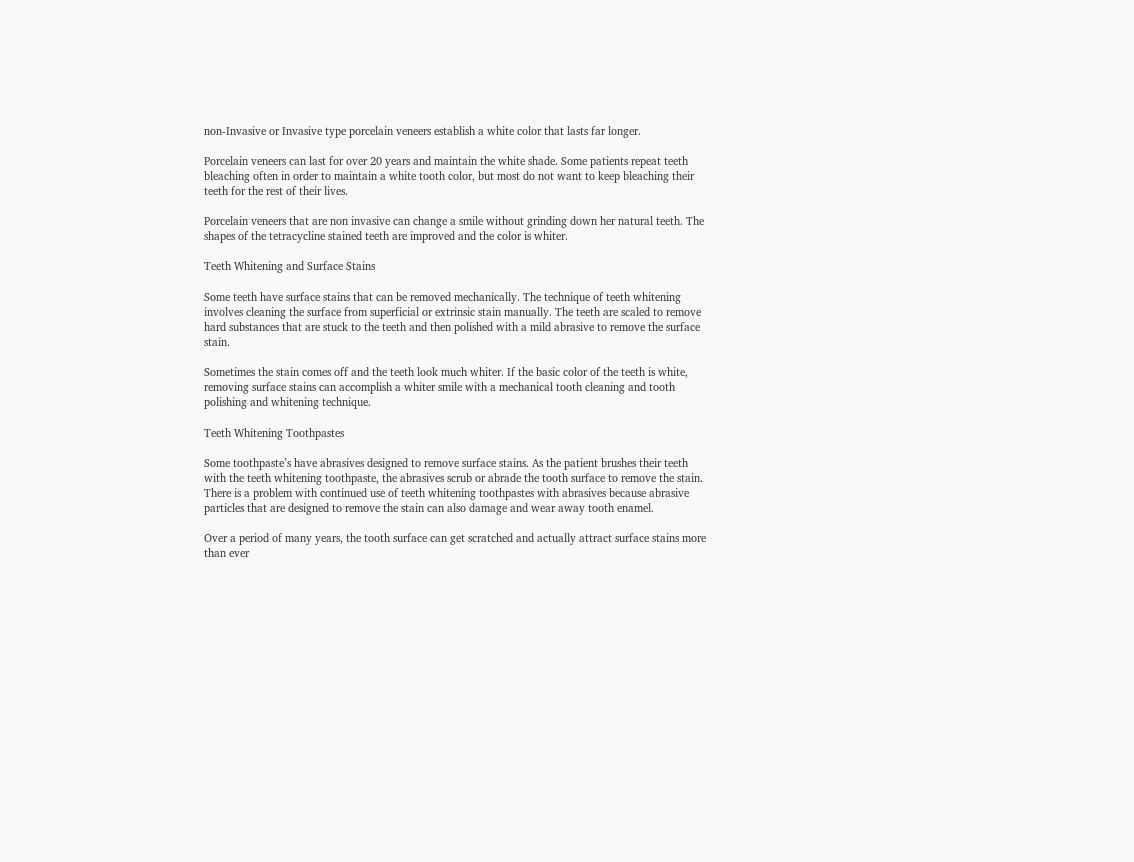non-Invasive or Invasive type porcelain veneers establish a white color that lasts far longer.

Porcelain veneers can last for over 20 years and maintain the white shade. Some patients repeat teeth bleaching often in order to maintain a white tooth color, but most do not want to keep bleaching their teeth for the rest of their lives.

Porcelain veneers that are non invasive can change a smile without grinding down her natural teeth. The shapes of the tetracycline stained teeth are improved and the color is whiter.

Teeth Whitening and Surface Stains

Some teeth have surface stains that can be removed mechanically. The technique of teeth whitening involves cleaning the surface from superficial or extrinsic stain manually. The teeth are scaled to remove hard substances that are stuck to the teeth and then polished with a mild abrasive to remove the surface stain.

Sometimes the stain comes off and the teeth look much whiter. If the basic color of the teeth is white, removing surface stains can accomplish a whiter smile with a mechanical tooth cleaning and tooth polishing and whitening technique.

Teeth Whitening Toothpastes

Some toothpaste’s have abrasives designed to remove surface stains. As the patient brushes their teeth with the teeth whitening toothpaste, the abrasives scrub or abrade the tooth surface to remove the stain. There is a problem with continued use of teeth whitening toothpastes with abrasives because abrasive particles that are designed to remove the stain can also damage and wear away tooth enamel.

Over a period of many years, the tooth surface can get scratched and actually attract surface stains more than ever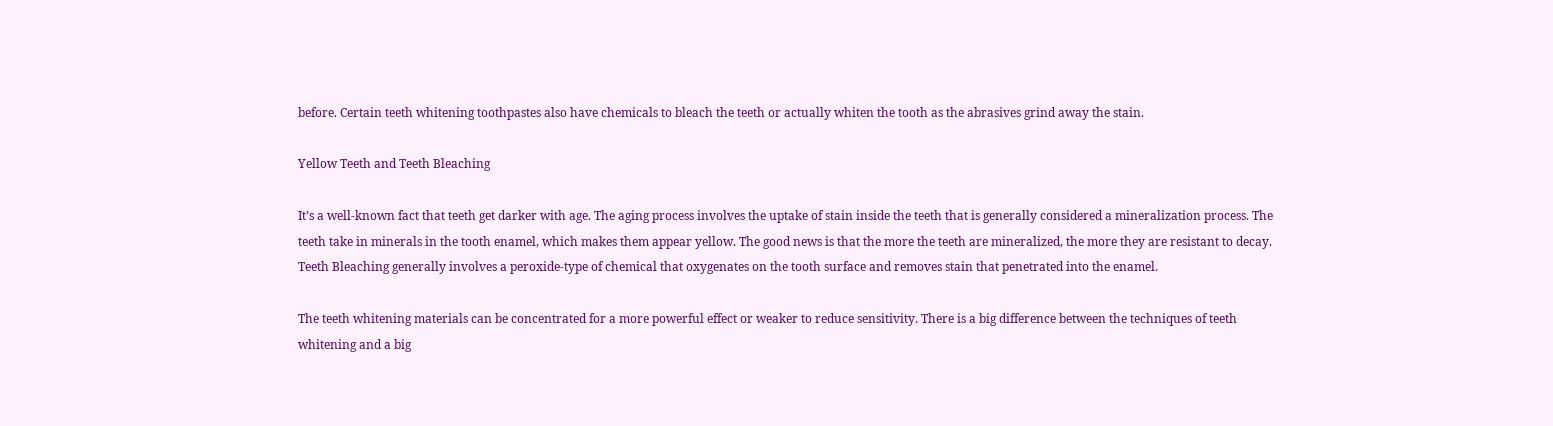before. Certain teeth whitening toothpastes also have chemicals to bleach the teeth or actually whiten the tooth as the abrasives grind away the stain.

Yellow Teeth and Teeth Bleaching

It’s a well-known fact that teeth get darker with age. The aging process involves the uptake of stain inside the teeth that is generally considered a mineralization process. The teeth take in minerals in the tooth enamel, which makes them appear yellow. The good news is that the more the teeth are mineralized, the more they are resistant to decay. Teeth Bleaching generally involves a peroxide-type of chemical that oxygenates on the tooth surface and removes stain that penetrated into the enamel.

The teeth whitening materials can be concentrated for a more powerful effect or weaker to reduce sensitivity. There is a big difference between the techniques of teeth whitening and a big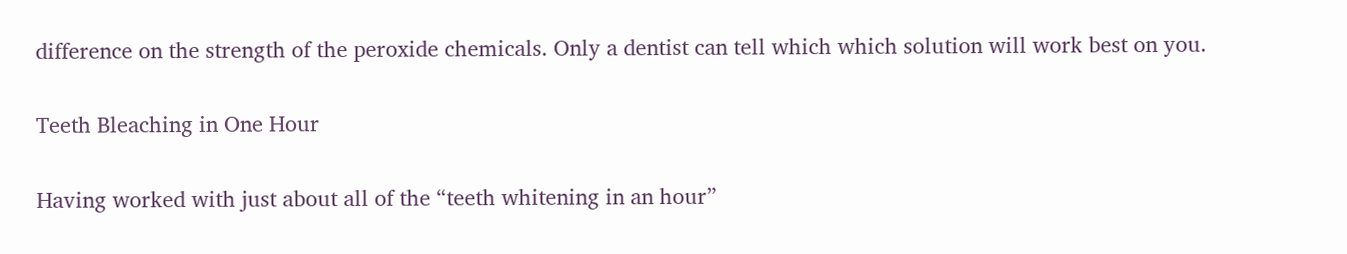difference on the strength of the peroxide chemicals. Only a dentist can tell which which solution will work best on you.

Teeth Bleaching in One Hour

Having worked with just about all of the “teeth whitening in an hour”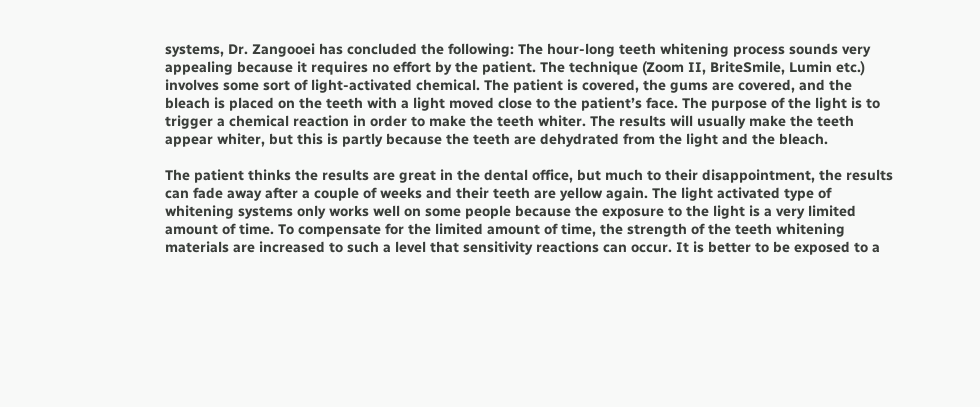systems, Dr. Zangooei has concluded the following: The hour-long teeth whitening process sounds very appealing because it requires no effort by the patient. The technique (Zoom II, BriteSmile, Lumin etc.) involves some sort of light-activated chemical. The patient is covered, the gums are covered, and the bleach is placed on the teeth with a light moved close to the patient’s face. The purpose of the light is to trigger a chemical reaction in order to make the teeth whiter. The results will usually make the teeth appear whiter, but this is partly because the teeth are dehydrated from the light and the bleach.

The patient thinks the results are great in the dental office, but much to their disappointment, the results can fade away after a couple of weeks and their teeth are yellow again. The light activated type of whitening systems only works well on some people because the exposure to the light is a very limited amount of time. To compensate for the limited amount of time, the strength of the teeth whitening materials are increased to such a level that sensitivity reactions can occur. It is better to be exposed to a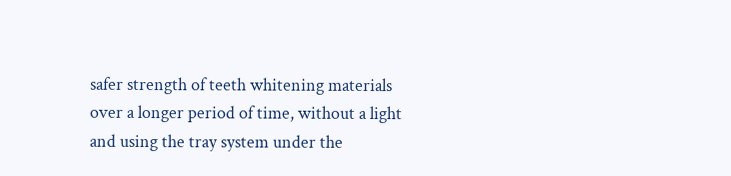safer strength of teeth whitening materials over a longer period of time, without a light and using the tray system under the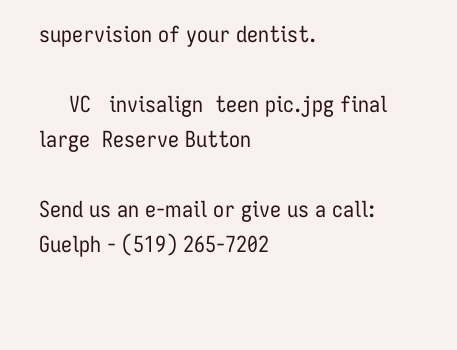supervision of your dentist.

     VC   invisalign  teen pic.jpg final large  Reserve Button

Send us an e-mail or give us a call: Guelph - (519) 265-7202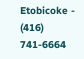Etobicoke - (416) 741-6664